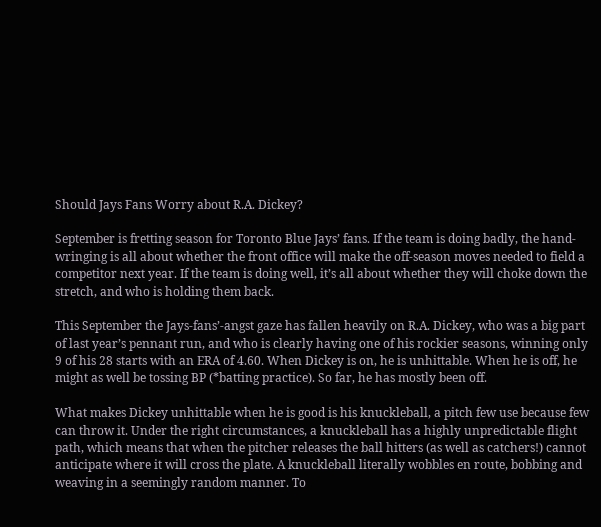Should Jays Fans Worry about R.A. Dickey?

September is fretting season for Toronto Blue Jays’ fans. If the team is doing badly, the hand-wringing is all about whether the front office will make the off-season moves needed to field a competitor next year. If the team is doing well, it’s all about whether they will choke down the stretch, and who is holding them back.

This September the Jays-fans’-angst gaze has fallen heavily on R.A. Dickey, who was a big part of last year’s pennant run, and who is clearly having one of his rockier seasons, winning only 9 of his 28 starts with an ERA of 4.60. When Dickey is on, he is unhittable. When he is off, he might as well be tossing BP (*batting practice). So far, he has mostly been off.

What makes Dickey unhittable when he is good is his knuckleball, a pitch few use because few can throw it. Under the right circumstances, a knuckleball has a highly unpredictable flight path, which means that when the pitcher releases the ball hitters (as well as catchers!) cannot anticipate where it will cross the plate. A knuckleball literally wobbles en route, bobbing and weaving in a seemingly random manner. To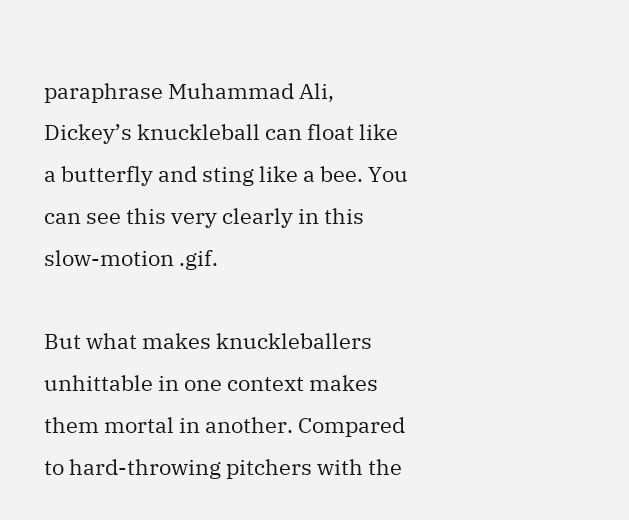paraphrase Muhammad Ali, Dickey’s knuckleball can float like a butterfly and sting like a bee. You can see this very clearly in this slow-motion .gif.

But what makes knuckleballers unhittable in one context makes them mortal in another. Compared to hard-throwing pitchers with the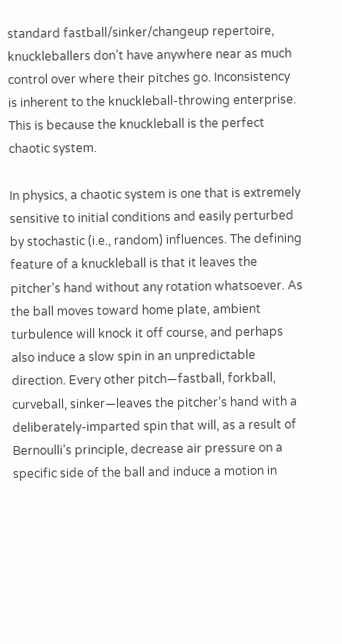standard fastball/sinker/changeup repertoire, knuckleballers don’t have anywhere near as much control over where their pitches go. Inconsistency is inherent to the knuckleball-throwing enterprise. This is because the knuckleball is the perfect chaotic system.

In physics, a chaotic system is one that is extremely sensitive to initial conditions and easily perturbed by stochastic (i.e., random) influences. The defining feature of a knuckleball is that it leaves the pitcher’s hand without any rotation whatsoever. As the ball moves toward home plate, ambient turbulence will knock it off course, and perhaps also induce a slow spin in an unpredictable direction. Every other pitch—fastball, forkball, curveball, sinker—leaves the pitcher’s hand with a deliberately-imparted spin that will, as a result of Bernoulli’s principle, decrease air pressure on a specific side of the ball and induce a motion in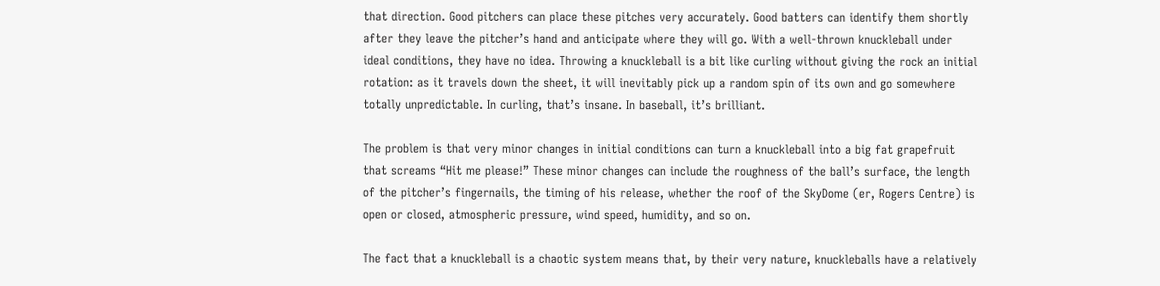that direction. Good pitchers can place these pitches very accurately. Good batters can identify them shortly after they leave the pitcher’s hand and anticipate where they will go. With a well-thrown knuckleball under ideal conditions, they have no idea. Throwing a knuckleball is a bit like curling without giving the rock an initial rotation: as it travels down the sheet, it will inevitably pick up a random spin of its own and go somewhere totally unpredictable. In curling, that’s insane. In baseball, it’s brilliant.

The problem is that very minor changes in initial conditions can turn a knuckleball into a big fat grapefruit that screams “Hit me please!” These minor changes can include the roughness of the ball’s surface, the length of the pitcher’s fingernails, the timing of his release, whether the roof of the SkyDome (er, Rogers Centre) is open or closed, atmospheric pressure, wind speed, humidity, and so on.

The fact that a knuckleball is a chaotic system means that, by their very nature, knuckleballs have a relatively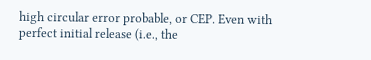high circular error probable, or CEP. Even with perfect initial release (i.e., the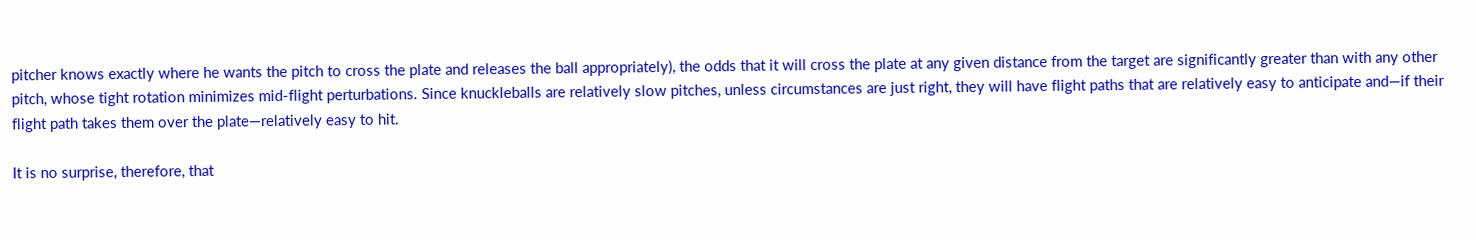pitcher knows exactly where he wants the pitch to cross the plate and releases the ball appropriately), the odds that it will cross the plate at any given distance from the target are significantly greater than with any other pitch, whose tight rotation minimizes mid-flight perturbations. Since knuckleballs are relatively slow pitches, unless circumstances are just right, they will have flight paths that are relatively easy to anticipate and—if their flight path takes them over the plate—relatively easy to hit.

It is no surprise, therefore, that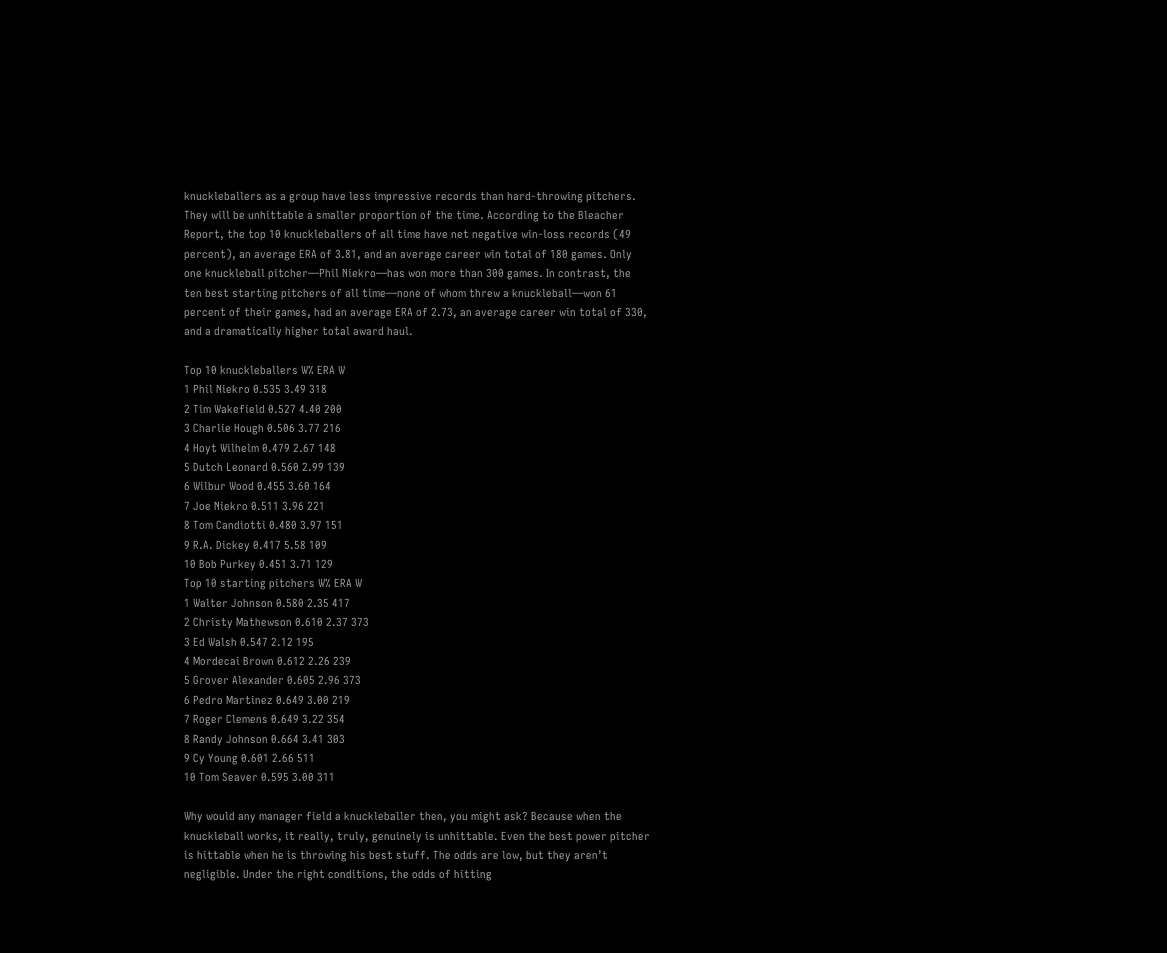knuckleballers as a group have less impressive records than hard-throwing pitchers. They will be unhittable a smaller proportion of the time. According to the Bleacher Report, the top 10 knuckleballers of all time have net negative win-loss records (49 percent), an average ERA of 3.81, and an average career win total of 180 games. Only one knuckleball pitcher—Phil Niekro—has won more than 300 games. In contrast, the ten best starting pitchers of all time—none of whom threw a knuckleball—won 61 percent of their games, had an average ERA of 2.73, an average career win total of 330, and a dramatically higher total award haul.

Top 10 knuckleballers W% ERA W
1 Phil Niekro 0.535 3.49 318
2 Tim Wakefield 0.527 4.40 200
3 Charlie Hough 0.506 3.77 216
4 Hoyt Wilhelm 0.479 2.67 148
5 Dutch Leonard 0.560 2.99 139
6 Wilbur Wood 0.455 3.60 164
7 Joe Niekro 0.511 3.96 221
8 Tom Candiotti 0.480 3.97 151
9 R.A. Dickey 0.417 5.58 109
10 Bob Purkey 0.451 3.71 129
Top 10 starting pitchers W% ERA W
1 Walter Johnson 0.580 2.35 417
2 Christy Mathewson 0.610 2.37 373
3 Ed Walsh 0.547 2.12 195
4 Mordecai Brown 0.612 2.26 239
5 Grover Alexander 0.605 2.96 373
6 Pedro Martinez 0.649 3.00 219
7 Roger Clemens 0.649 3.22 354
8 Randy Johnson 0.664 3.41 303
9 Cy Young 0.601 2.66 511
10 Tom Seaver 0.595 3.00 311

Why would any manager field a knuckleballer then, you might ask? Because when the knuckleball works, it really, truly, genuinely is unhittable. Even the best power pitcher is hittable when he is throwing his best stuff. The odds are low, but they aren’t negligible. Under the right conditions, the odds of hitting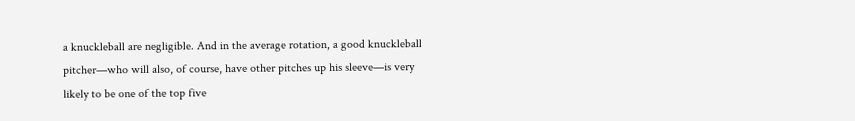a knuckleball are negligible. And in the average rotation, a good knuckleball pitcher—who will also, of course, have other pitches up his sleeve—is very likely to be one of the top five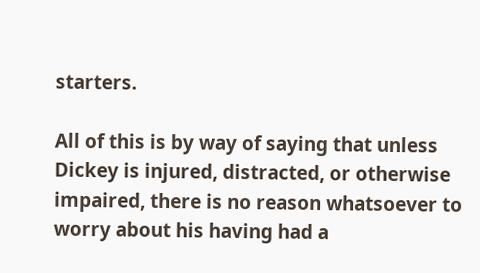starters.

All of this is by way of saying that unless Dickey is injured, distracted, or otherwise impaired, there is no reason whatsoever to worry about his having had a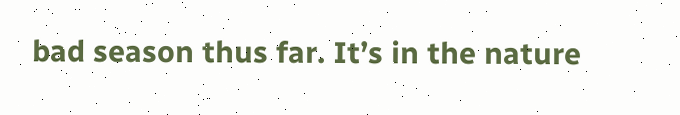bad season thus far. It’s in the nature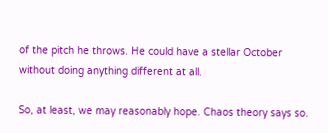of the pitch he throws. He could have a stellar October without doing anything different at all.

So, at least, we may reasonably hope. Chaos theory says so.